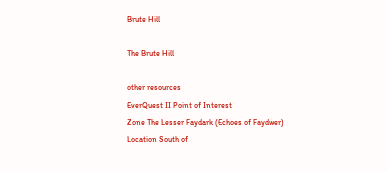Brute Hill

The Brute Hill

other resources
EverQuest II Point of Interest
Zone The Lesser Faydark (Echoes of Faydwer)
Location South of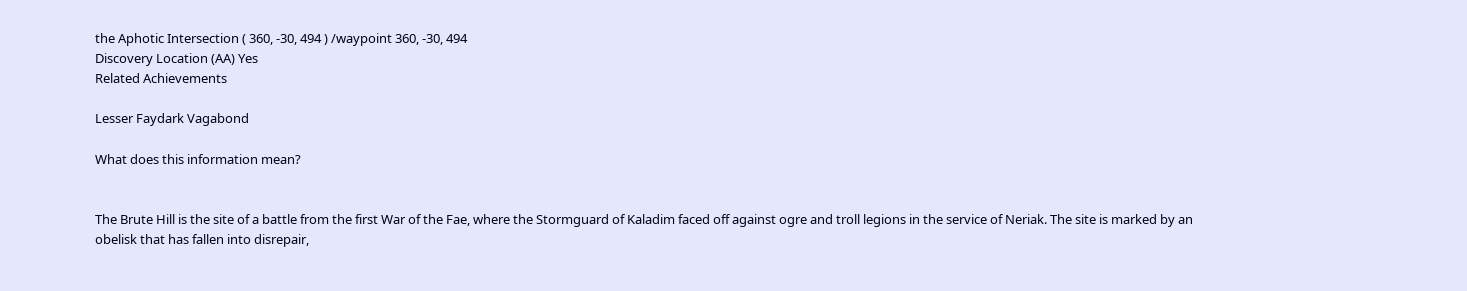the Aphotic Intersection ( 360, -30, 494 ) /waypoint 360, -30, 494
Discovery Location (AA) Yes
Related Achievements

Lesser Faydark Vagabond

What does this information mean?


The Brute Hill is the site of a battle from the first War of the Fae, where the Stormguard of Kaladim faced off against ogre and troll legions in the service of Neriak. The site is marked by an obelisk that has fallen into disrepair,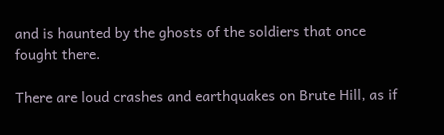and is haunted by the ghosts of the soldiers that once fought there.

There are loud crashes and earthquakes on Brute Hill, as if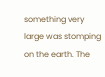something very large was stomping on the earth. The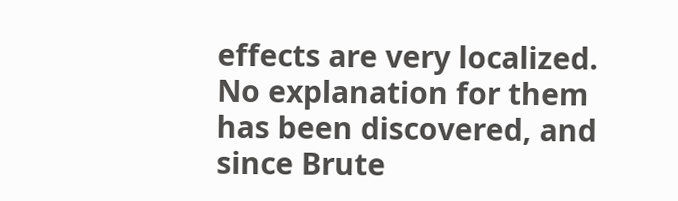effects are very localized. No explanation for them has been discovered, and since Brute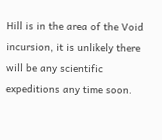Hill is in the area of the Void incursion, it is unlikely there will be any scientific expeditions any time soon.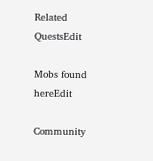Related QuestsEdit

Mobs found hereEdit

Community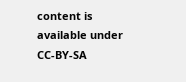content is available under CC-BY-SA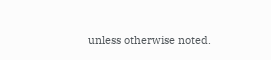unless otherwise noted.